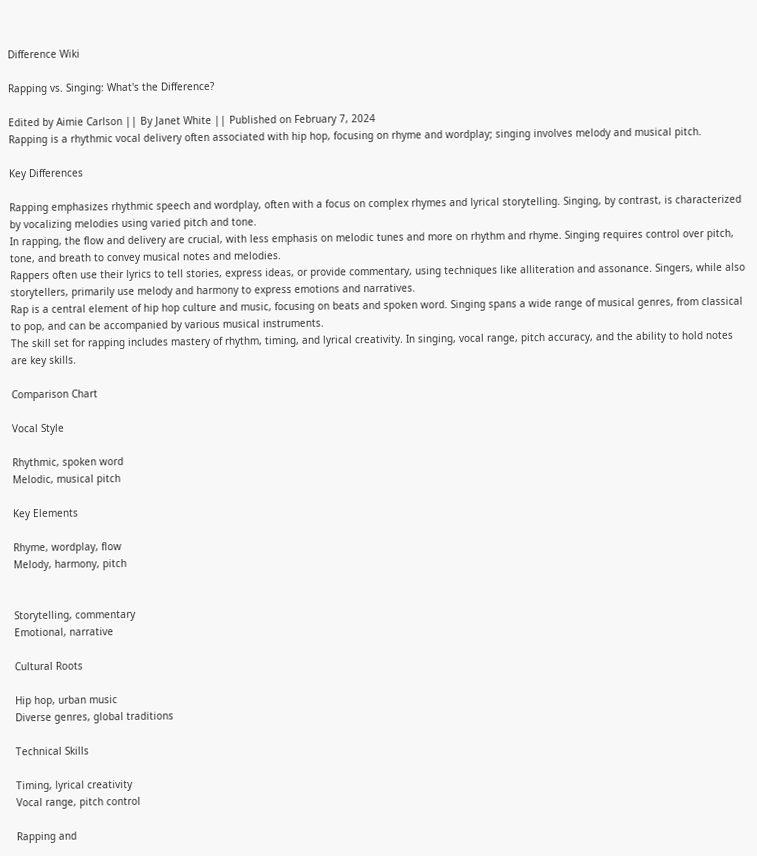Difference Wiki

Rapping vs. Singing: What's the Difference?

Edited by Aimie Carlson || By Janet White || Published on February 7, 2024
Rapping is a rhythmic vocal delivery often associated with hip hop, focusing on rhyme and wordplay; singing involves melody and musical pitch.

Key Differences

Rapping emphasizes rhythmic speech and wordplay, often with a focus on complex rhymes and lyrical storytelling. Singing, by contrast, is characterized by vocalizing melodies using varied pitch and tone.
In rapping, the flow and delivery are crucial, with less emphasis on melodic tunes and more on rhythm and rhyme. Singing requires control over pitch, tone, and breath to convey musical notes and melodies.
Rappers often use their lyrics to tell stories, express ideas, or provide commentary, using techniques like alliteration and assonance. Singers, while also storytellers, primarily use melody and harmony to express emotions and narratives.
Rap is a central element of hip hop culture and music, focusing on beats and spoken word. Singing spans a wide range of musical genres, from classical to pop, and can be accompanied by various musical instruments.
The skill set for rapping includes mastery of rhythm, timing, and lyrical creativity. In singing, vocal range, pitch accuracy, and the ability to hold notes are key skills.

Comparison Chart

Vocal Style

Rhythmic, spoken word
Melodic, musical pitch

Key Elements

Rhyme, wordplay, flow
Melody, harmony, pitch


Storytelling, commentary
Emotional, narrative

Cultural Roots

Hip hop, urban music
Diverse genres, global traditions

Technical Skills

Timing, lyrical creativity
Vocal range, pitch control

Rapping and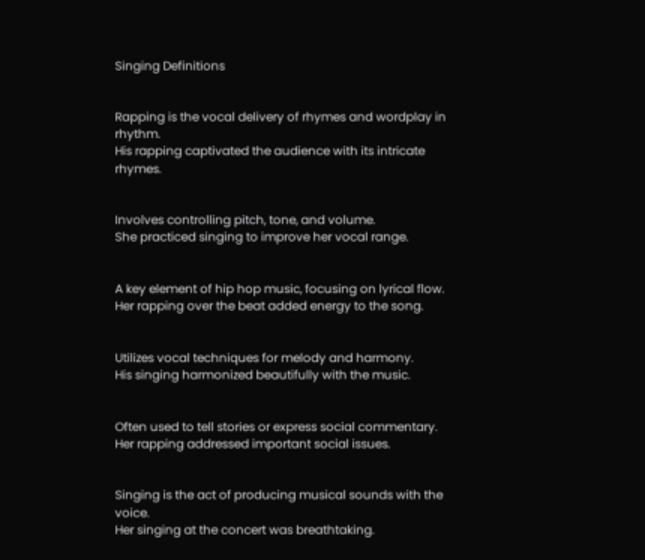Singing Definitions


Rapping is the vocal delivery of rhymes and wordplay in rhythm.
His rapping captivated the audience with its intricate rhymes.


Involves controlling pitch, tone, and volume.
She practiced singing to improve her vocal range.


A key element of hip hop music, focusing on lyrical flow.
Her rapping over the beat added energy to the song.


Utilizes vocal techniques for melody and harmony.
His singing harmonized beautifully with the music.


Often used to tell stories or express social commentary.
Her rapping addressed important social issues.


Singing is the act of producing musical sounds with the voice.
Her singing at the concert was breathtaking.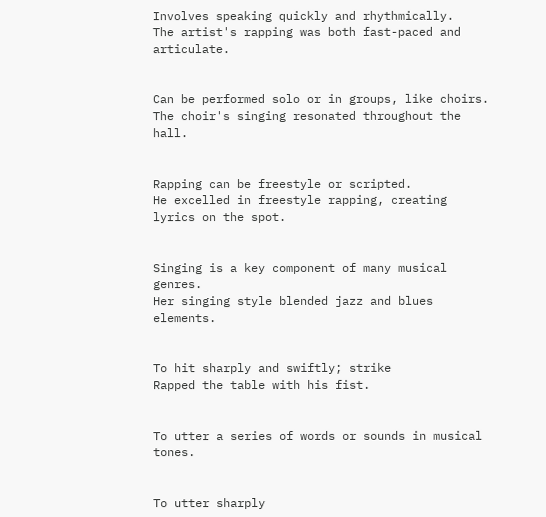Involves speaking quickly and rhythmically.
The artist's rapping was both fast-paced and articulate.


Can be performed solo or in groups, like choirs.
The choir's singing resonated throughout the hall.


Rapping can be freestyle or scripted.
He excelled in freestyle rapping, creating lyrics on the spot.


Singing is a key component of many musical genres.
Her singing style blended jazz and blues elements.


To hit sharply and swiftly; strike
Rapped the table with his fist.


To utter a series of words or sounds in musical tones.


To utter sharply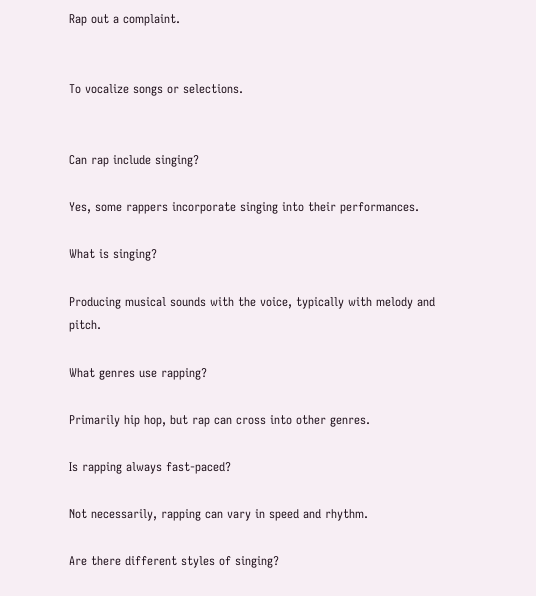Rap out a complaint.


To vocalize songs or selections.


Can rap include singing?

Yes, some rappers incorporate singing into their performances.

What is singing?

Producing musical sounds with the voice, typically with melody and pitch.

What genres use rapping?

Primarily hip hop, but rap can cross into other genres.

Is rapping always fast-paced?

Not necessarily, rapping can vary in speed and rhythm.

Are there different styles of singing?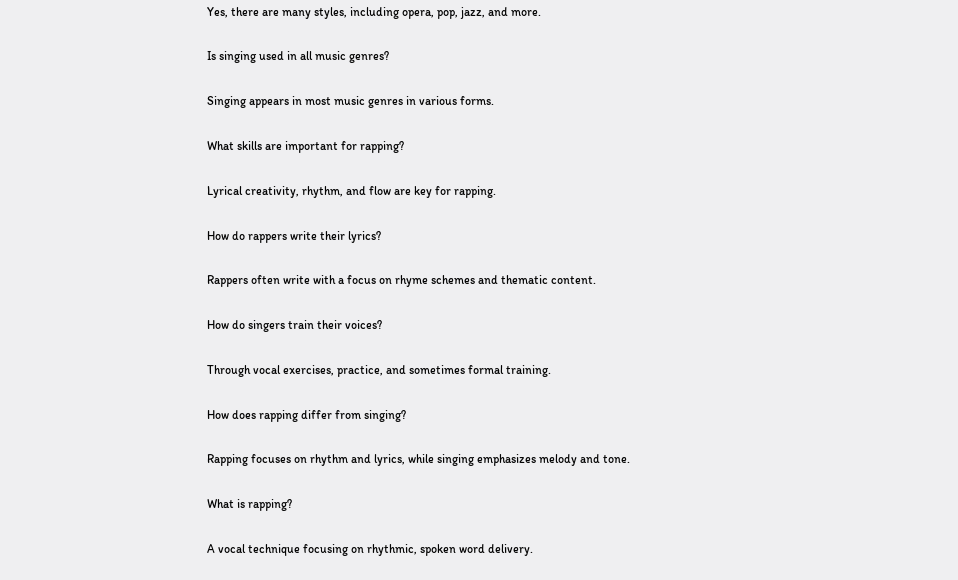Yes, there are many styles, including opera, pop, jazz, and more.

Is singing used in all music genres?

Singing appears in most music genres in various forms.

What skills are important for rapping?

Lyrical creativity, rhythm, and flow are key for rapping.

How do rappers write their lyrics?

Rappers often write with a focus on rhyme schemes and thematic content.

How do singers train their voices?

Through vocal exercises, practice, and sometimes formal training.

How does rapping differ from singing?

Rapping focuses on rhythm and lyrics, while singing emphasizes melody and tone.

What is rapping?

A vocal technique focusing on rhythmic, spoken word delivery.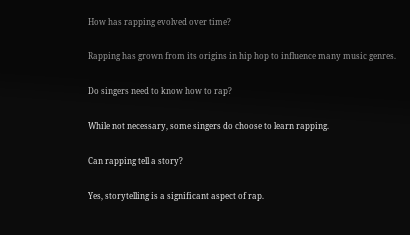How has rapping evolved over time?

Rapping has grown from its origins in hip hop to influence many music genres.

Do singers need to know how to rap?

While not necessary, some singers do choose to learn rapping.

Can rapping tell a story?

Yes, storytelling is a significant aspect of rap.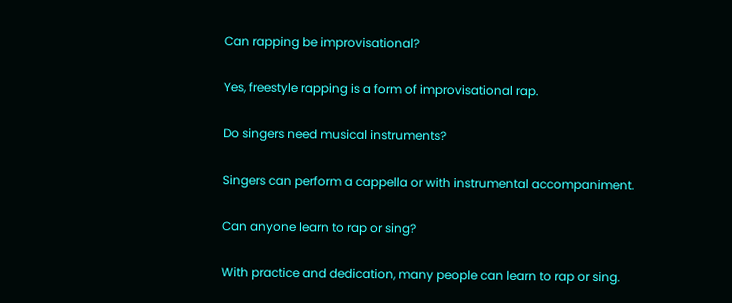Can rapping be improvisational?

Yes, freestyle rapping is a form of improvisational rap.

Do singers need musical instruments?

Singers can perform a cappella or with instrumental accompaniment.

Can anyone learn to rap or sing?

With practice and dedication, many people can learn to rap or sing.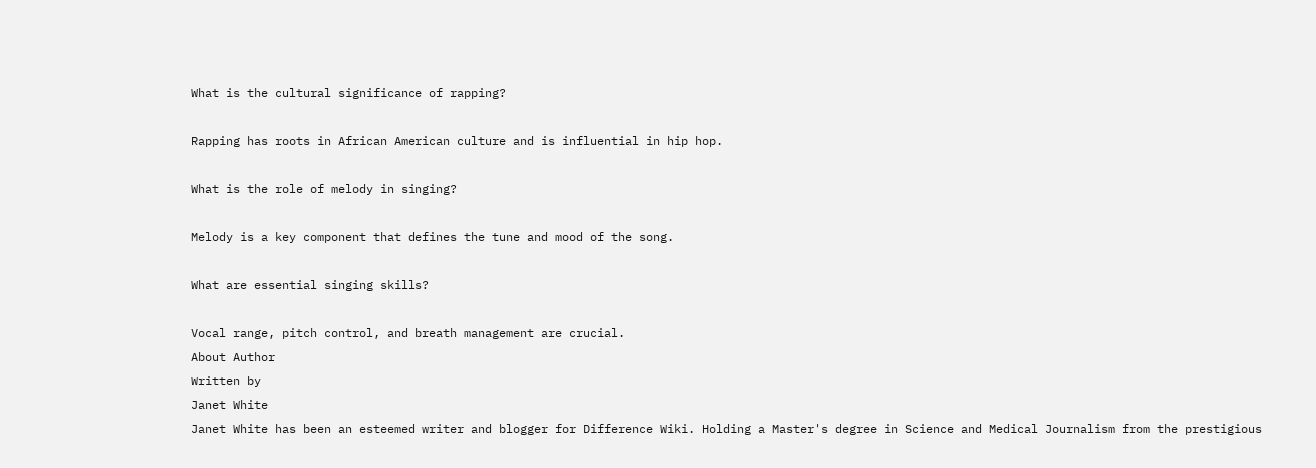What is the cultural significance of rapping?

Rapping has roots in African American culture and is influential in hip hop.

What is the role of melody in singing?

Melody is a key component that defines the tune and mood of the song.

What are essential singing skills?

Vocal range, pitch control, and breath management are crucial.
About Author
Written by
Janet White
Janet White has been an esteemed writer and blogger for Difference Wiki. Holding a Master's degree in Science and Medical Journalism from the prestigious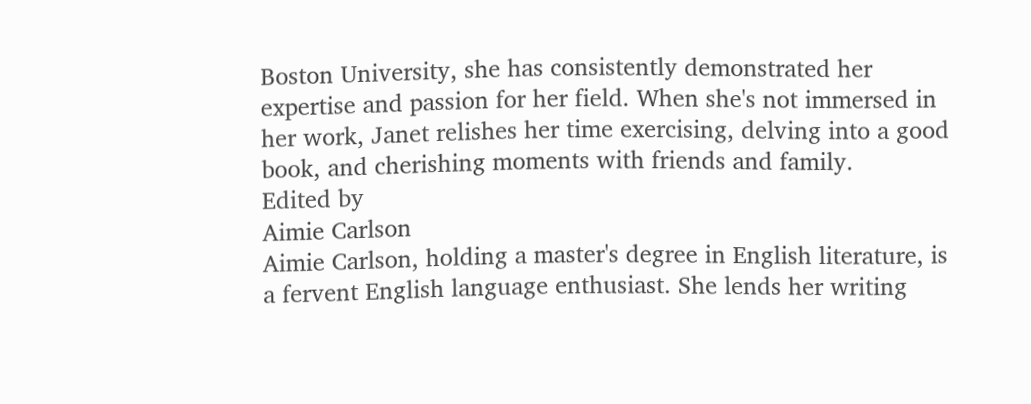Boston University, she has consistently demonstrated her expertise and passion for her field. When she's not immersed in her work, Janet relishes her time exercising, delving into a good book, and cherishing moments with friends and family.
Edited by
Aimie Carlson
Aimie Carlson, holding a master's degree in English literature, is a fervent English language enthusiast. She lends her writing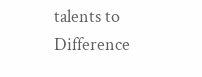talents to Difference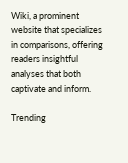Wiki, a prominent website that specializes in comparisons, offering readers insightful analyses that both captivate and inform.

Trending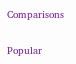Comparisons

Popular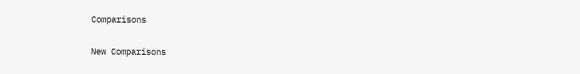Comparisons

New Comparisons